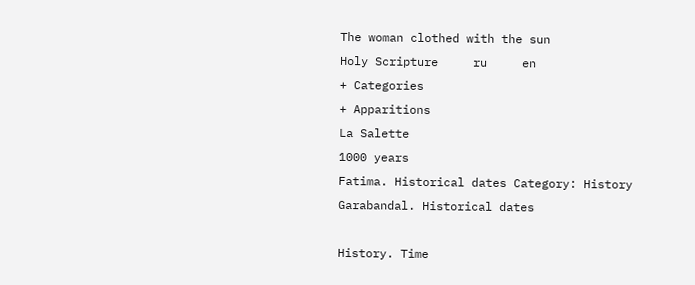The woman clothed with the sun
Holy Scripture     ru     en
+ Categories
+ Apparitions
La Salette
1000 years
Fatima. Historical dates Category: History Garabandal. Historical dates

History. Time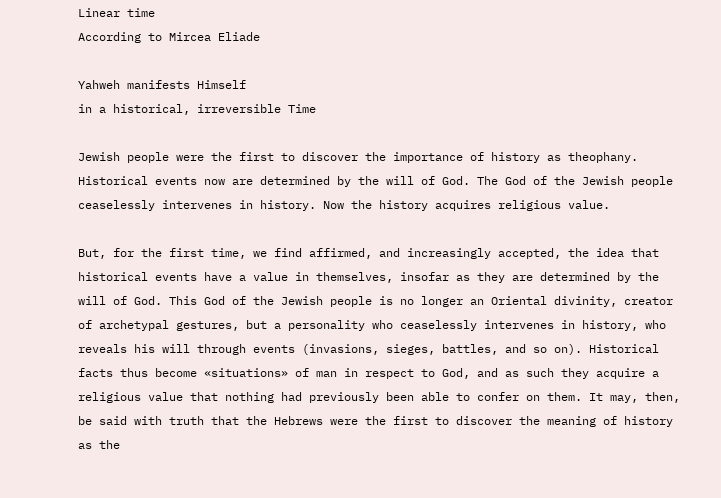Linear time
According to Mircea Eliade

Yahweh manifests Himself
in a historical, irreversible Time

Jewish people were the first to discover the importance of history as theophany. Historical events now are determined by the will of God. The God of the Jewish people ceaselessly intervenes in history. Now the history acquires religious value.

But, for the first time, we find affirmed, and increasingly accepted, the idea that historical events have a value in themselves, insofar as they are determined by the will of God. This God of the Jewish people is no longer an Oriental divinity, creator of archetypal gestures, but a personality who ceaselessly intervenes in history, who reveals his will through events (invasions, sieges, battles, and so on). Historical facts thus become «situations» of man in respect to God, and as such they acquire a religious value that nothing had previously been able to confer on them. It may, then, be said with truth that the Hebrews were the first to discover the meaning of history as the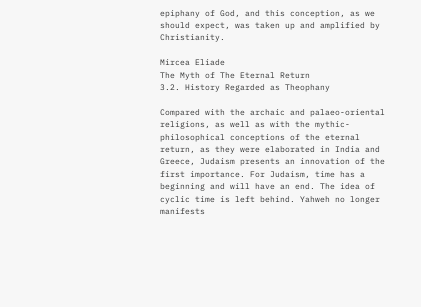epiphany of God, and this conception, as we should expect, was taken up and amplified by Christianity.

Mircea Eliade
The Myth of The Eternal Return
3.2. History Regarded as Theophany

Compared with the archaic and palaeo-oriental religions, as well as with the mythic-philosophical conceptions of the eternal return, as they were elaborated in India and Greece, Judaism presents an innovation of the first importance. For Judaism, time has a beginning and will have an end. The idea of cyclic time is left behind. Yahweh no longer manifests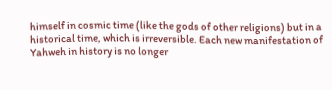himself in cosmic time (like the gods of other religions) but in a historical time, which is irreversible. Each new manifestation of Yahweh in history is no longer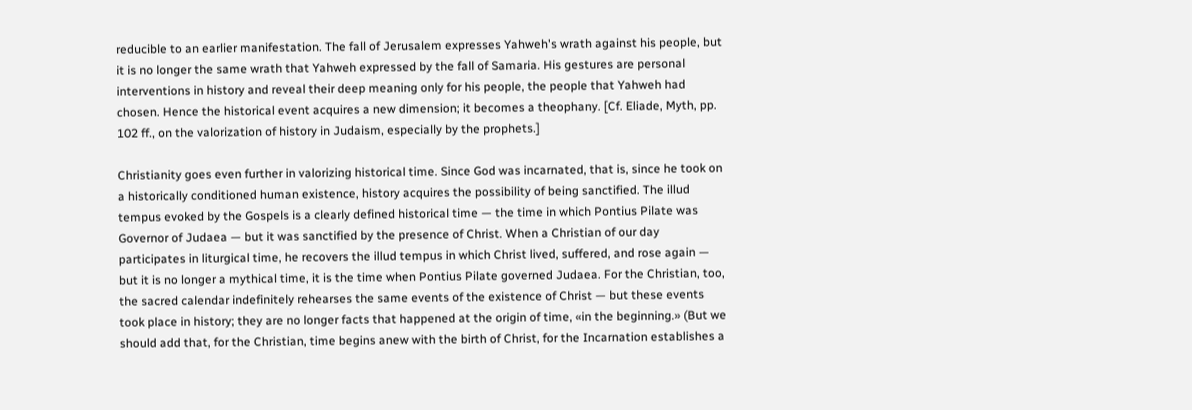reducible to an earlier manifestation. The fall of Jerusalem expresses Yahweh's wrath against his people, but it is no longer the same wrath that Yahweh expressed by the fall of Samaria. His gestures are personal interventions in history and reveal their deep meaning only for his people, the people that Yahweh had chosen. Hence the historical event acquires a new dimension; it becomes a theophany. [Cf. Eliade, Myth, pp. 102 ff., on the valorization of history in Judaism, especially by the prophets.]

Christianity goes even further in valorizing historical time. Since God was incarnated, that is, since he took on a historically conditioned human existence, history acquires the possibility of being sanctified. The illud tempus evoked by the Gospels is a clearly defined historical time — the time in which Pontius Pilate was Governor of Judaea — but it was sanctified by the presence of Christ. When a Christian of our day participates in liturgical time, he recovers the illud tempus in which Christ lived, suffered, and rose again — but it is no longer a mythical time, it is the time when Pontius Pilate governed Judaea. For the Christian, too, the sacred calendar indefinitely rehearses the same events of the existence of Christ — but these events took place in history; they are no longer facts that happened at the origin of time, «in the beginning.» (But we should add that, for the Christian, time begins anew with the birth of Christ, for the Incarnation establishes a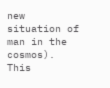new situation of man in the cosmos). This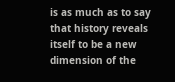is as much as to say that history reveals itself to be a new dimension of the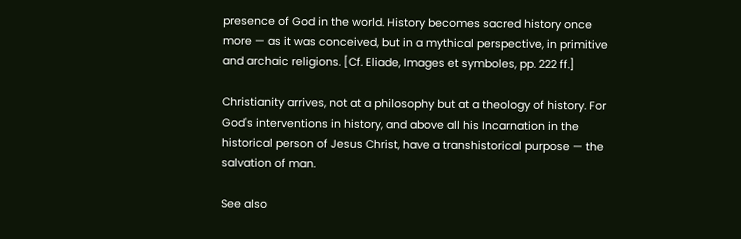presence of God in the world. History becomes sacred history once more — as it was conceived, but in a mythical perspective, in primitive and archaic religions. [Cf. Eliade, Images et symboles, pp. 222 ff.]

Christianity arrives, not at a philosophy but at a theology of history. For God's interventions in history, and above all his Incarnation in the historical person of Jesus Christ, have a transhistorical purpose — the salvation of man.

See also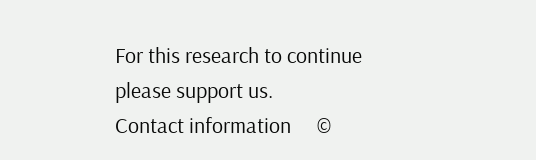For this research to continue
please support us.
Contact information     ©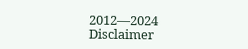2012—2024     Disclaimer